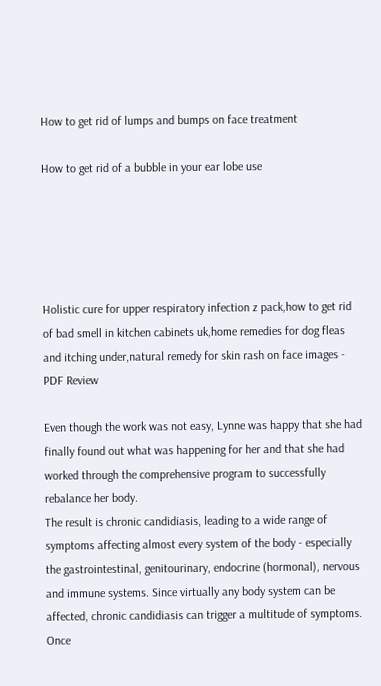How to get rid of lumps and bumps on face treatment

How to get rid of a bubble in your ear lobe use





Holistic cure for upper respiratory infection z pack,how to get rid of bad smell in kitchen cabinets uk,home remedies for dog fleas and itching under,natural remedy for skin rash on face images - PDF Review

Even though the work was not easy, Lynne was happy that she had finally found out what was happening for her and that she had worked through the comprehensive program to successfully rebalance her body.
The result is chronic candidiasis, leading to a wide range of symptoms affecting almost every system of the body - especially the gastrointestinal, genitourinary, endocrine (hormonal), nervous and immune systems. Since virtually any body system can be affected, chronic candidiasis can trigger a multitude of symptoms.
Once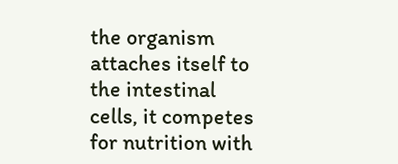the organism attaches itself to the intestinal cells, it competes for nutrition with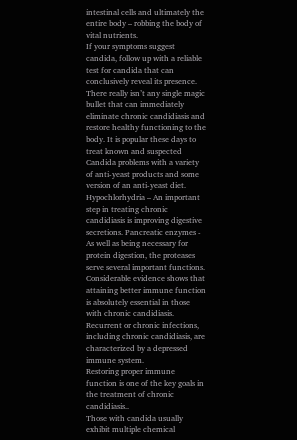intestinal cells and ultimately the entire body – robbing the body of vital nutrients.
If your symptoms suggest candida, follow up with a reliable test for candida that can conclusively reveal its presence.
There really isn’t any single magic bullet that can immediately eliminate chronic candidiasis and restore healthy functioning to the body. It is popular these days to treat known and suspected Candida problems with a variety of anti-yeast products and some version of an anti-yeast diet.
Hypochlorhydria – An important step in treating chronic candidiasis is improving digestive secretions. Pancreatic enzymes - As well as being necessary for protein digestion, the proteases serve several important functions. Considerable evidence shows that attaining better immune function is absolutely essential in those with chronic candidiasis. Recurrent or chronic infections, including chronic candidiasis, are characterized by a depressed immune system.
Restoring proper immune function is one of the key goals in the treatment of chronic candidiasis..
Those with candida usually exhibit multiple chemical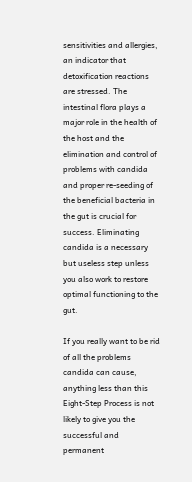sensitivities and allergies, an indicator that detoxification reactions are stressed. The intestinal flora plays a major role in the health of the host and the elimination and control of problems with candida and proper re-seeding of the beneficial bacteria in the gut is crucial for success. Eliminating candida is a necessary but useless step unless you also work to restore optimal functioning to the gut.

If you really want to be rid of all the problems candida can cause, anything less than this Eight-Step Process is not likely to give you the successful and permanent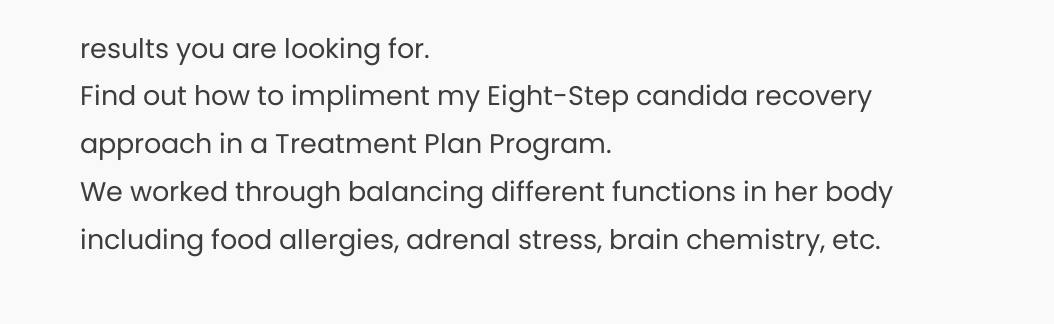results you are looking for.
Find out how to impliment my Eight-Step candida recovery approach in a Treatment Plan Program.
We worked through balancing different functions in her body including food allergies, adrenal stress, brain chemistry, etc.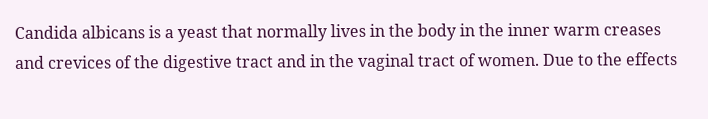Candida albicans is a yeast that normally lives in the body in the inner warm creases and crevices of the digestive tract and in the vaginal tract of women. Due to the effects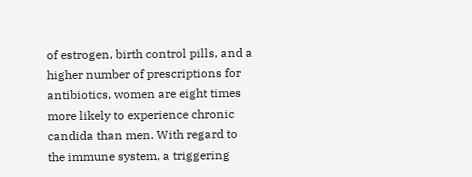of estrogen, birth control pills, and a higher number of prescriptions for antibiotics, women are eight times more likely to experience chronic candida than men. With regard to the immune system, a triggering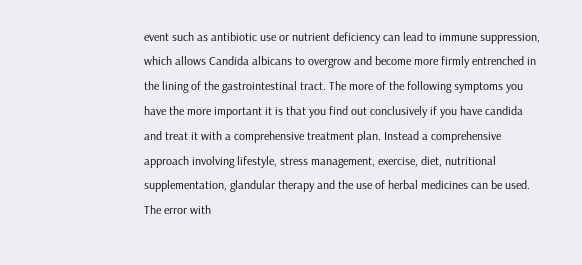event such as antibiotic use or nutrient deficiency can lead to immune suppression, which allows Candida albicans to overgrow and become more firmly entrenched in the lining of the gastrointestinal tract. The more of the following symptoms you have the more important it is that you find out conclusively if you have candida and treat it with a comprehensive treatment plan. Instead a comprehensive approach involving lifestyle, stress management, exercise, diet, nutritional supplementation, glandular therapy and the use of herbal medicines can be used.
The error with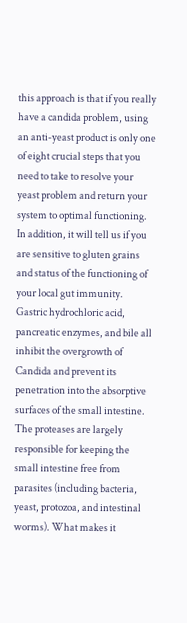this approach is that if you really have a candida problem, using an anti-yeast product is only one of eight crucial steps that you need to take to resolve your yeast problem and return your system to optimal functioning.
In addition, it will tell us if you are sensitive to gluten grains and status of the functioning of your local gut immunity. Gastric hydrochloric acid, pancreatic enzymes, and bile all inhibit the overgrowth of Candida and prevent its penetration into the absorptive surfaces of the small intestine. The proteases are largely responsible for keeping the small intestine free from parasites (including bacteria, yeast, protozoa, and intestinal worms). What makes it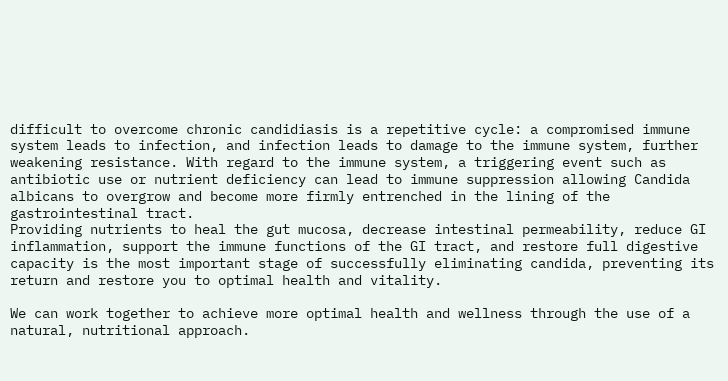difficult to overcome chronic candidiasis is a repetitive cycle: a compromised immune system leads to infection, and infection leads to damage to the immune system, further weakening resistance. With regard to the immune system, a triggering event such as antibiotic use or nutrient deficiency can lead to immune suppression allowing Candida albicans to overgrow and become more firmly entrenched in the lining of the gastrointestinal tract.
Providing nutrients to heal the gut mucosa, decrease intestinal permeability, reduce GI inflammation, support the immune functions of the GI tract, and restore full digestive capacity is the most important stage of successfully eliminating candida, preventing its return and restore you to optimal health and vitality.

We can work together to achieve more optimal health and wellness through the use of a natural, nutritional approach.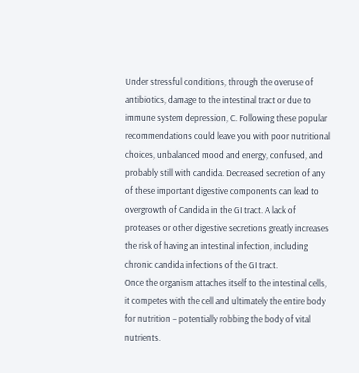Under stressful conditions, through the overuse of antibiotics, damage to the intestinal tract or due to immune system depression, C. Following these popular recommendations could leave you with poor nutritional choices, unbalanced mood and energy, confused, and probably still with candida. Decreased secretion of any of these important digestive components can lead to overgrowth of Candida in the GI tract. A lack of proteases or other digestive secretions greatly increases the risk of having an intestinal infection, including chronic candida infections of the GI tract.
Once the organism attaches itself to the intestinal cells, it competes with the cell and ultimately the entire body for nutrition – potentially robbing the body of vital nutrients.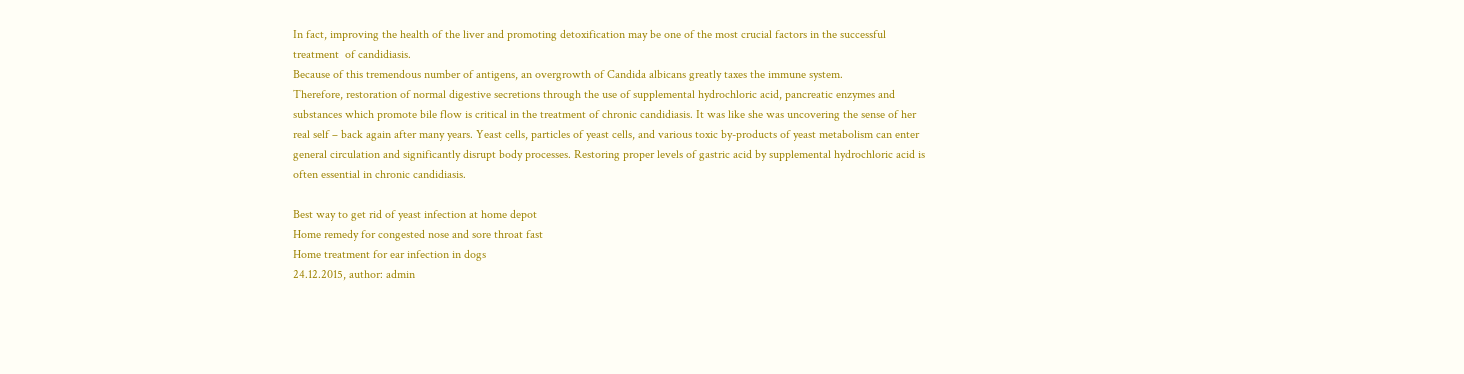In fact, improving the health of the liver and promoting detoxification may be one of the most crucial factors in the successful treatment  of candidiasis.
Because of this tremendous number of antigens, an overgrowth of Candida albicans greatly taxes the immune system.
Therefore, restoration of normal digestive secretions through the use of supplemental hydrochloric acid, pancreatic enzymes and substances which promote bile flow is critical in the treatment of chronic candidiasis. It was like she was uncovering the sense of her real self – back again after many years. Yeast cells, particles of yeast cells, and various toxic by-products of yeast metabolism can enter general circulation and significantly disrupt body processes. Restoring proper levels of gastric acid by supplemental hydrochloric acid is often essential in chronic candidiasis.

Best way to get rid of yeast infection at home depot
Home remedy for congested nose and sore throat fast
Home treatment for ear infection in dogs
24.12.2015, author: admin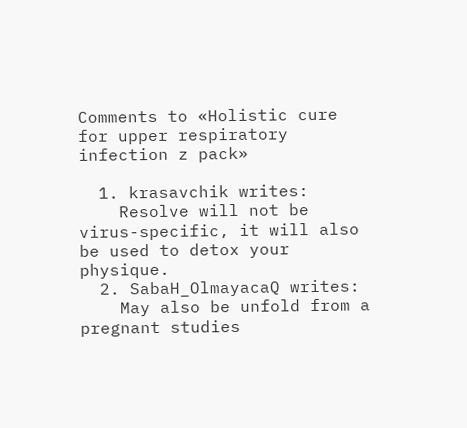Comments to «Holistic cure for upper respiratory infection z pack»

  1. krasavchik writes:
    Resolve will not be virus-specific, it will also be used to detox your physique.
  2. SabaH_OlmayacaQ writes:
    May also be unfold from a pregnant studies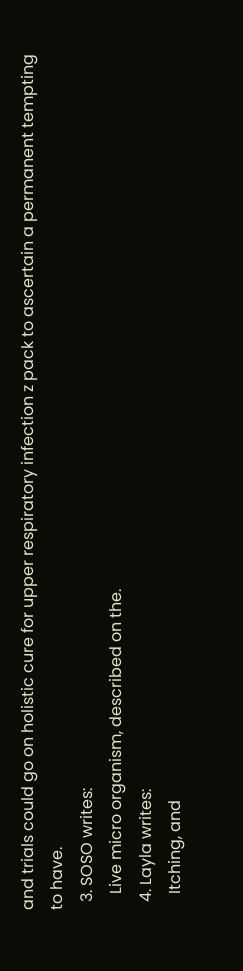and trials could go on holistic cure for upper respiratory infection z pack to ascertain a permanent tempting to have.
  3. SOSO writes:
    Live micro organism, described on the.
  4. Layla writes:
    Itching, and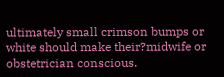ultimately small crimson bumps or white should make their?midwife or obstetrician conscious.